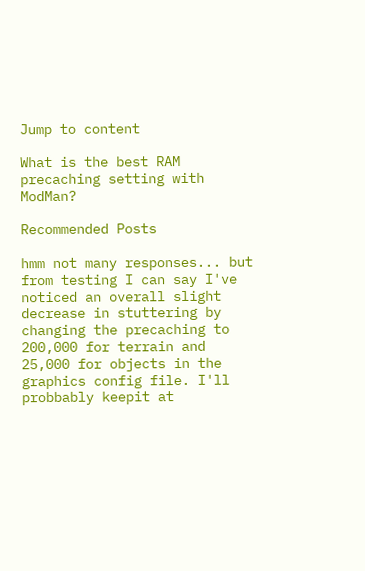Jump to content

What is the best RAM precaching setting with ModMan?

Recommended Posts

hmm not many responses... but from testing I can say I've noticed an overall slight decrease in stuttering by changing the precaching to 200,000 for terrain and 25,000 for objects in the graphics config file. I'll probbably keepit at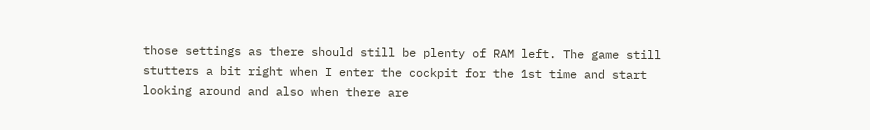those settings as there should still be plenty of RAM left. The game still stutters a bit right when I enter the cockpit for the 1st time and start looking around and also when there are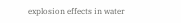explosion effects in water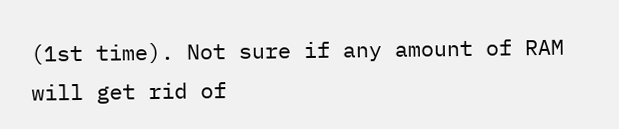(1st time). Not sure if any amount of RAM will get rid of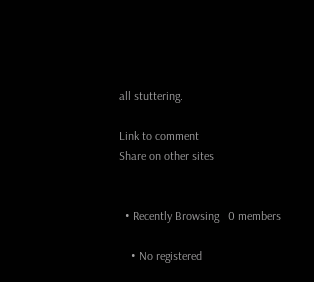all stuttering.

Link to comment
Share on other sites


  • Recently Browsing   0 members

    • No registered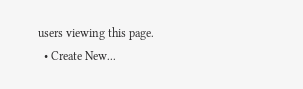users viewing this page.
  • Create New...